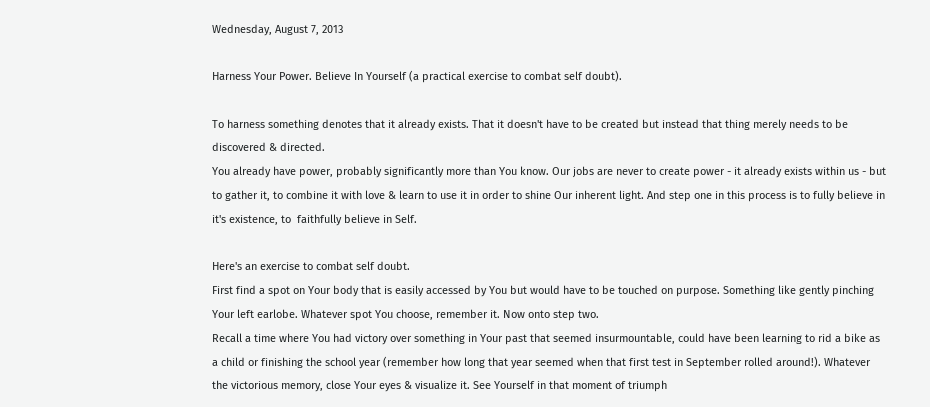Wednesday, August 7, 2013

Harness Your Power. Believe In Yourself (a practical exercise to combat self doubt).

To harness something denotes that it already exists. That it doesn't have to be created but instead that thing merely needs to be discovered & directed.
You already have power, probably significantly more than You know. Our jobs are never to create power - it already exists within us - but to gather it, to combine it with love & learn to use it in order to shine Our inherent light. And step one in this process is to fully believe in it's existence, to  faithfully believe in Self.

Here's an exercise to combat self doubt.
First find a spot on Your body that is easily accessed by You but would have to be touched on purpose. Something like gently pinching Your left earlobe. Whatever spot You choose, remember it. Now onto step two.
Recall a time where You had victory over something in Your past that seemed insurmountable, could have been learning to rid a bike as a child or finishing the school year (remember how long that year seemed when that first test in September rolled around!). Whatever the victorious memory, close Your eyes & visualize it. See Yourself in that moment of triumph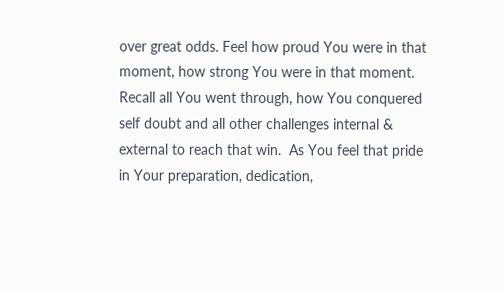over great odds. Feel how proud You were in that moment, how strong You were in that moment.  Recall all You went through, how You conquered self doubt and all other challenges internal & external to reach that win.  As You feel that pride in Your preparation, dedication,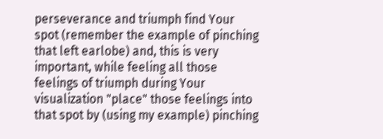perseverance and triumph find Your spot (remember the example of pinching that left earlobe) and, this is very important, while feeling all those feelings of triumph during Your visualization "place" those feelings into that spot by (using my example) pinching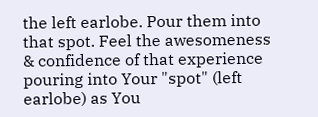the left earlobe. Pour them into that spot. Feel the awesomeness & confidence of that experience pouring into Your "spot" (left earlobe) as You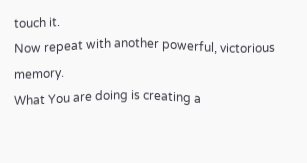touch it.
Now repeat with another powerful, victorious memory.
What You are doing is creating a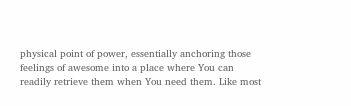physical point of power, essentially anchoring those feelings of awesome into a place where You can readily retrieve them when You need them. Like most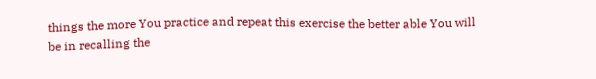things the more You practice and repeat this exercise the better able You will be in recalling the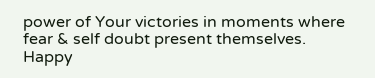power of Your victories in moments where fear & self doubt present themselves.
Happy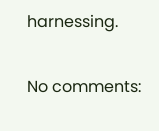harnessing.

No comments: